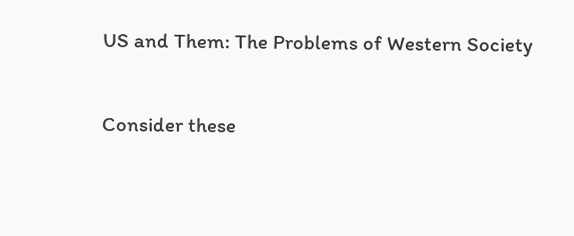US and Them: The Problems of Western Society

Consider these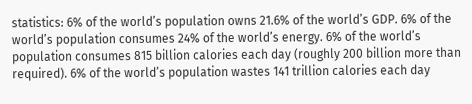statistics: 6% of the world’s population owns 21.6% of the world’s GDP. 6% of the world’s population consumes 24% of the world’s energy. 6% of the world’s population consumes 815 billion calories each day (roughly 200 billion more than required). 6% of the world’s population wastes 141 trillion calories each day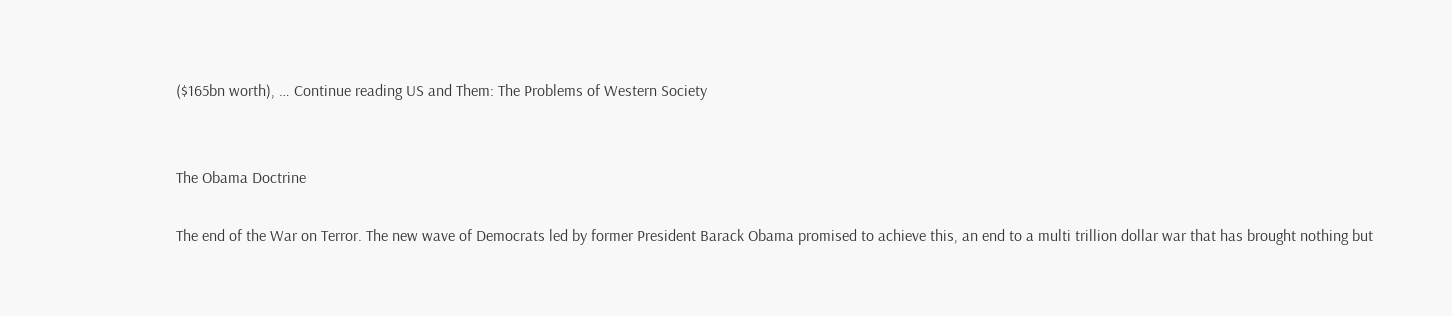($165bn worth), … Continue reading US and Them: The Problems of Western Society


The Obama Doctrine

The end of the War on Terror. The new wave of Democrats led by former President Barack Obama promised to achieve this, an end to a multi trillion dollar war that has brought nothing but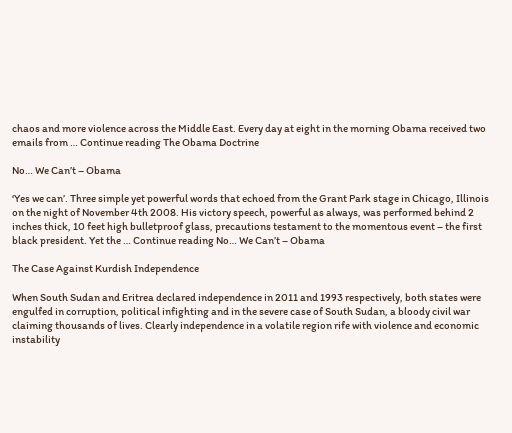chaos and more violence across the Middle East. Every day at eight in the morning Obama received two emails from … Continue reading The Obama Doctrine

No… We Can’t – Obama

‘Yes we can’. Three simple yet powerful words that echoed from the Grant Park stage in Chicago, Illinois on the night of November 4th 2008. His victory speech, powerful as always, was performed behind 2 inches thick, 10 feet high bulletproof glass, precautions testament to the momentous event – the first black president. Yet the … Continue reading No… We Can’t – Obama

The Case Against Kurdish Independence

When South Sudan and Eritrea declared independence in 2011 and 1993 respectively, both states were engulfed in corruption, political infighting and in the severe case of South Sudan, a bloody civil war claiming thousands of lives. Clearly independence in a volatile region rife with violence and economic instability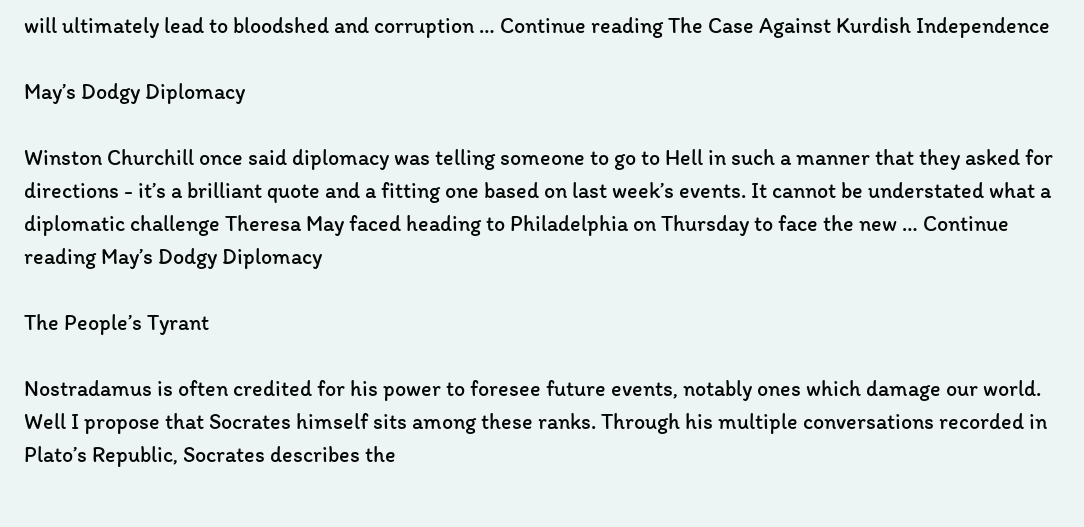will ultimately lead to bloodshed and corruption … Continue reading The Case Against Kurdish Independence

May’s Dodgy Diplomacy

Winston Churchill once said diplomacy was telling someone to go to Hell in such a manner that they asked for directions - it’s a brilliant quote and a fitting one based on last week’s events. It cannot be understated what a diplomatic challenge Theresa May faced heading to Philadelphia on Thursday to face the new … Continue reading May’s Dodgy Diplomacy

The People’s Tyrant

Nostradamus is often credited for his power to foresee future events, notably ones which damage our world. Well I propose that Socrates himself sits among these ranks. Through his multiple conversations recorded in Plato’s Republic, Socrates describes the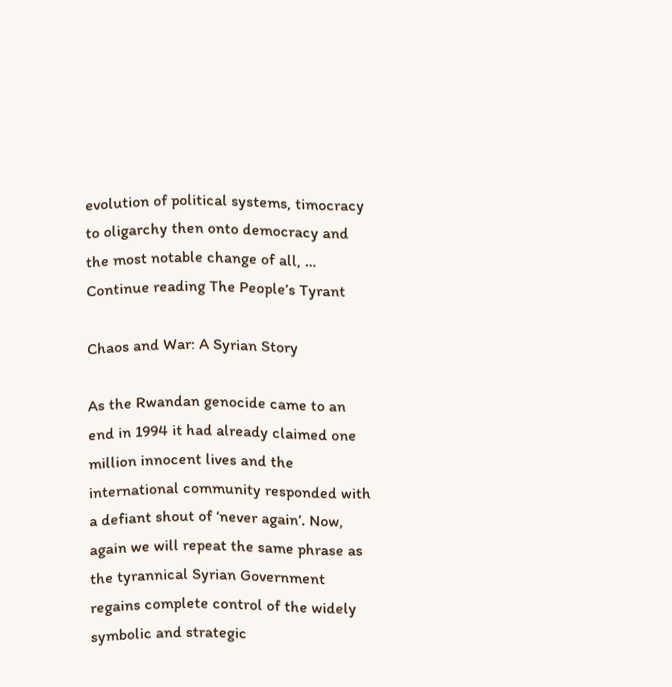evolution of political systems, timocracy to oligarchy then onto democracy and the most notable change of all, … Continue reading The People’s Tyrant

Chaos and War: A Syrian Story

As the Rwandan genocide came to an end in 1994 it had already claimed one million innocent lives and the international community responded with a defiant shout of ‘never again’. Now, again we will repeat the same phrase as the tyrannical Syrian Government regains complete control of the widely symbolic and strategic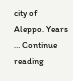city of Aleppo. Years … Continue reading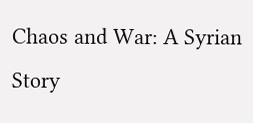Chaos and War: A Syrian Story